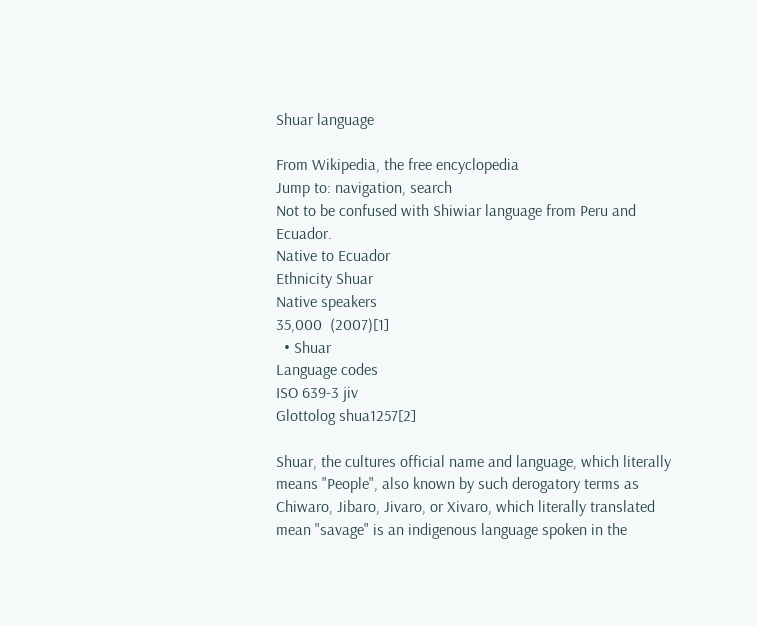Shuar language

From Wikipedia, the free encyclopedia
Jump to: navigation, search
Not to be confused with Shiwiar language from Peru and Ecuador.
Native to Ecuador
Ethnicity Shuar
Native speakers
35,000  (2007)[1]
  • Shuar
Language codes
ISO 639-3 jiv
Glottolog shua1257[2]

Shuar, the cultures official name and language, which literally means "People", also known by such derogatory terms as Chiwaro, Jibaro, Jivaro, or Xivaro, which literally translated mean "savage" is an indigenous language spoken in the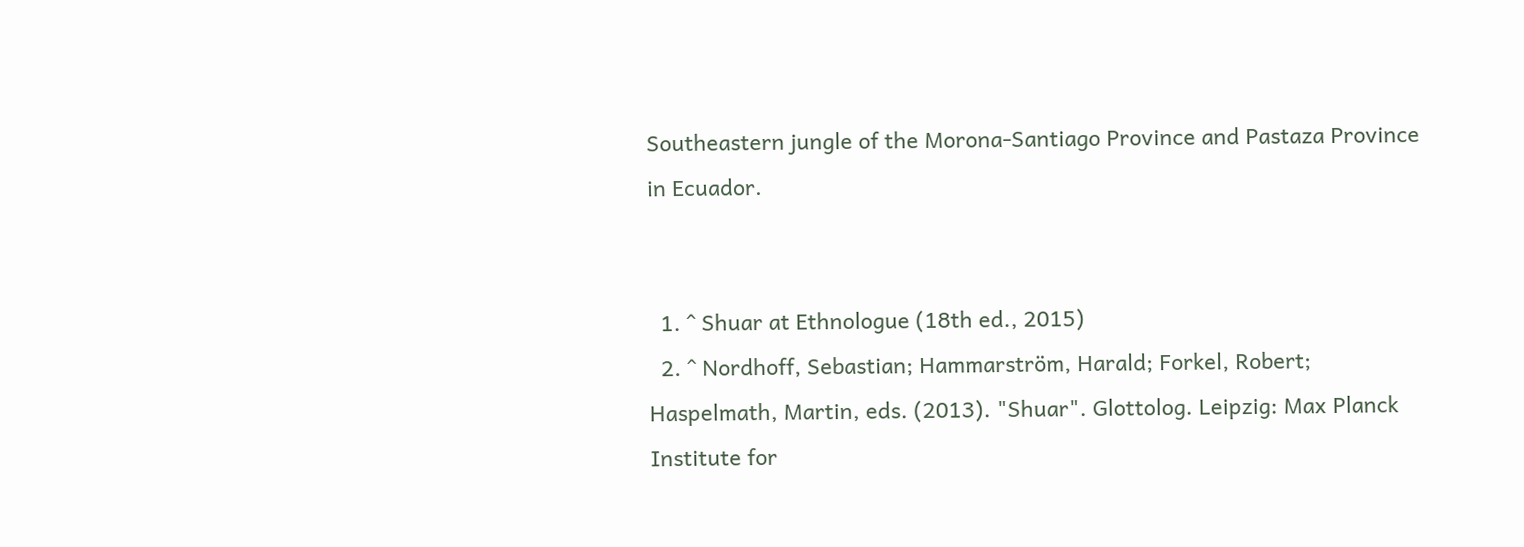Southeastern jungle of the Morona-Santiago Province and Pastaza Province in Ecuador.


  1. ^ Shuar at Ethnologue (18th ed., 2015)
  2. ^ Nordhoff, Sebastian; Hammarström, Harald; Forkel, Robert; Haspelmath, Martin, eds. (2013). "Shuar". Glottolog. Leipzig: Max Planck Institute for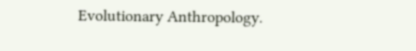Evolutionary Anthropology.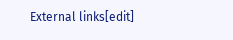External links[edit]